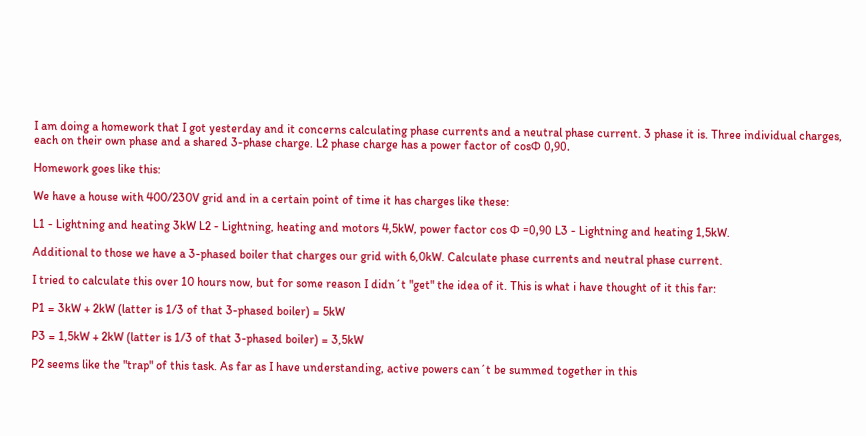I am doing a homework that I got yesterday and it concerns calculating phase currents and a neutral phase current. 3 phase it is. Three individual charges, each on their own phase and a shared 3-phase charge. L2 phase charge has a power factor of cosΦ 0,90.

Homework goes like this:

We have a house with 400/230V grid and in a certain point of time it has charges like these:

L1 - Lightning and heating 3kW L2 - Lightning, heating and motors 4,5kW, power factor cos Φ =0,90 L3 - Lightning and heating 1,5kW.

Additional to those we have a 3-phased boiler that charges our grid with 6,0kW. Calculate phase currents and neutral phase current.

I tried to calculate this over 10 hours now, but for some reason I didn´t "get" the idea of it. This is what i have thought of it this far:

P1 = 3kW + 2kW (latter is 1/3 of that 3-phased boiler) = 5kW

P3 = 1,5kW + 2kW (latter is 1/3 of that 3-phased boiler) = 3,5kW

P2 seems like the "trap" of this task. As far as I have understanding, active powers can´t be summed together in this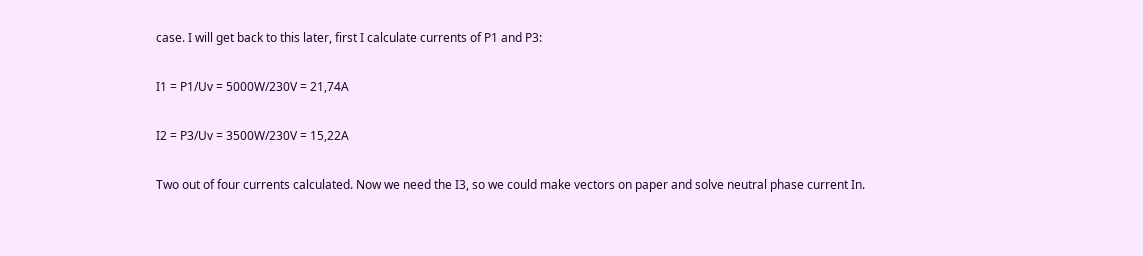case. I will get back to this later, first I calculate currents of P1 and P3:

I1 = P1/Uv = 5000W/230V = 21,74A

I2 = P3/Uv = 3500W/230V = 15,22A

Two out of four currents calculated. Now we need the I3, so we could make vectors on paper and solve neutral phase current In.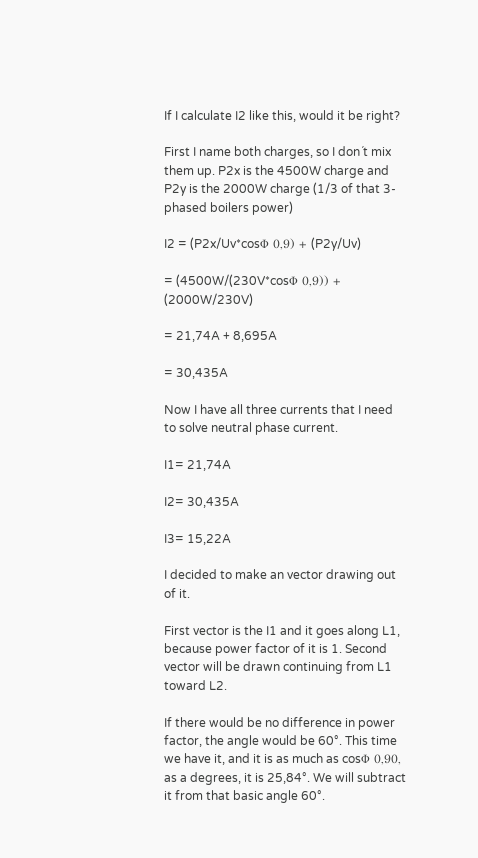If I calculate I2 like this, would it be right?

First I name both charges, so I don´t mix them up. P2x is the 4500W charge and P2y is the 2000W charge (1/3 of that 3-phased boilers power)

I2 = (P2x/Uv*cosΦ 0,9) + (P2y/Uv)

= (4500W/(230V*cosΦ 0,9)) + (2000W/230V)

= 21,74A + 8,695A

= 30,435A

Now I have all three currents that I need to solve neutral phase current.

I1= 21,74A

I2= 30,435A

I3= 15,22A

I decided to make an vector drawing out of it.

First vector is the I1 and it goes along L1, because power factor of it is 1. Second vector will be drawn continuing from L1 toward L2.

If there would be no difference in power factor, the angle would be 60°. This time we have it, and it is as much as cosΦ 0,90, as a degrees, it is 25,84°. We will subtract it from that basic angle 60°.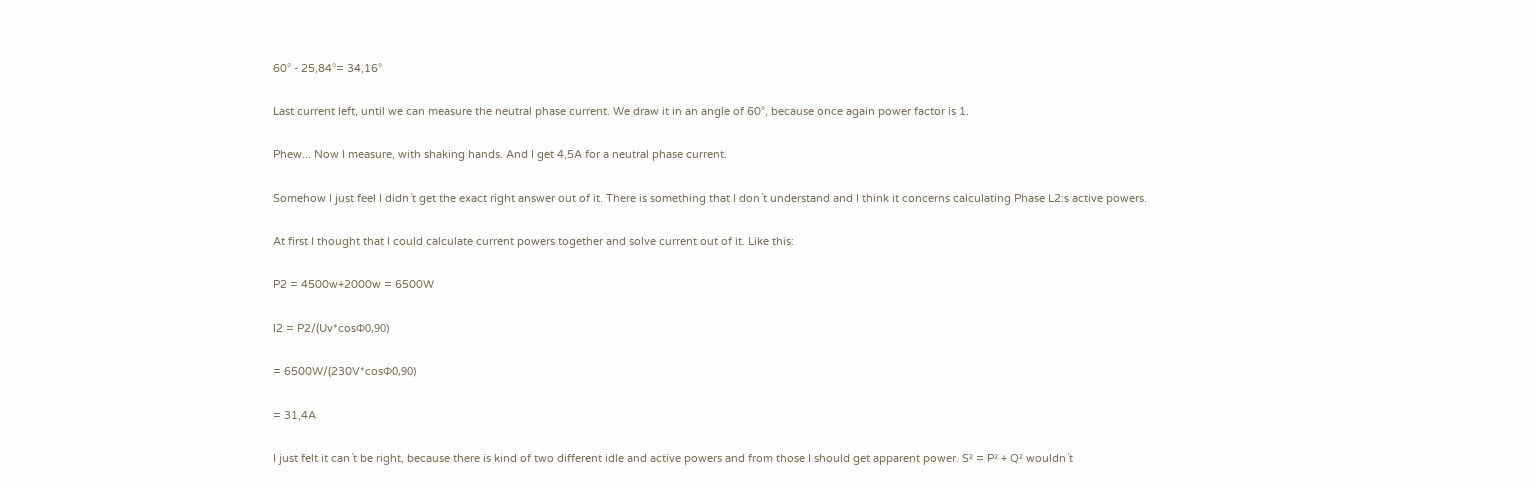60° - 25,84°= 34,16°

Last current left, until we can measure the neutral phase current. We draw it in an angle of 60°, because once again power factor is 1.

Phew... Now I measure, with shaking hands. And I get 4,5A for a neutral phase current.

Somehow I just feel I didn´t get the exact right answer out of it. There is something that I don´t understand and I think it concerns calculating Phase L2:s active powers.

At first I thought that I could calculate current powers together and solve current out of it. Like this:

P2 = 4500w+2000w = 6500W

I2 = P2/(Uv*cosΦ0,90)

= 6500W/(230V*cosΦ0,90)

= 31,4A

I just felt it can´t be right, because there is kind of two different idle and active powers and from those I should get apparent power. S² = P² + Q² wouldn´t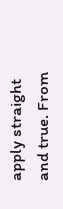apply straight and true. From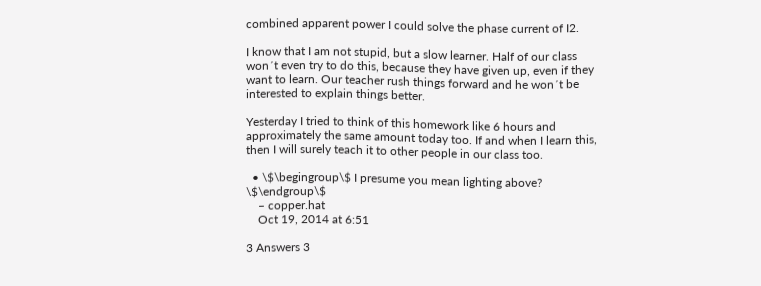combined apparent power I could solve the phase current of I2.

I know that I am not stupid, but a slow learner. Half of our class won´t even try to do this, because they have given up, even if they want to learn. Our teacher rush things forward and he won´t be interested to explain things better.

Yesterday I tried to think of this homework like 6 hours and approximately the same amount today too. If and when I learn this, then I will surely teach it to other people in our class too.

  • \$\begingroup\$ I presume you mean lighting above? \$\endgroup\$
    – copper.hat
    Oct 19, 2014 at 6:51

3 Answers 3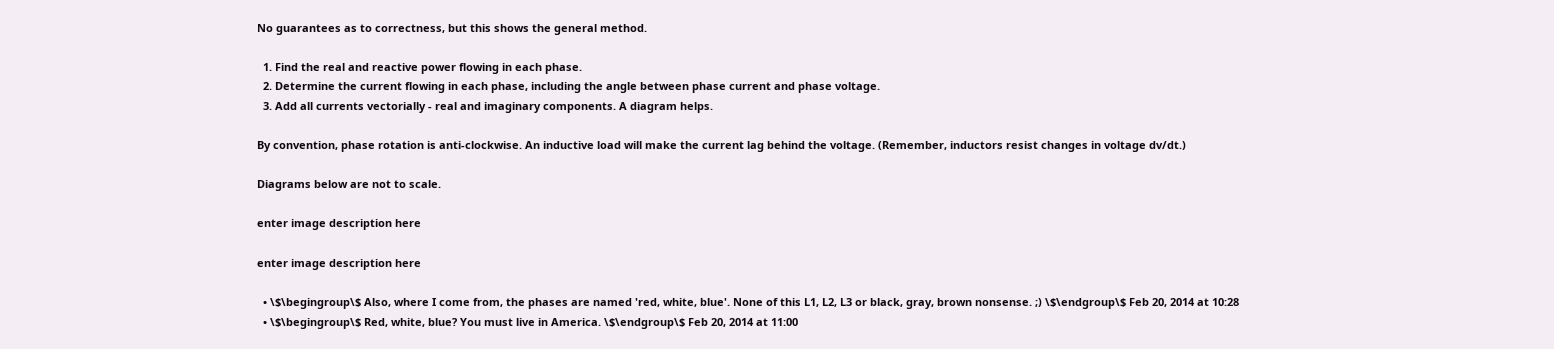No guarantees as to correctness, but this shows the general method.

  1. Find the real and reactive power flowing in each phase.
  2. Determine the current flowing in each phase, including the angle between phase current and phase voltage.
  3. Add all currents vectorially - real and imaginary components. A diagram helps.

By convention, phase rotation is anti-clockwise. An inductive load will make the current lag behind the voltage. (Remember, inductors resist changes in voltage dv/dt.)

Diagrams below are not to scale.

enter image description here

enter image description here

  • \$\begingroup\$ Also, where I come from, the phases are named 'red, white, blue'. None of this L1, L2, L3 or black, gray, brown nonsense. ;) \$\endgroup\$ Feb 20, 2014 at 10:28
  • \$\begingroup\$ Red, white, blue? You must live in America. \$\endgroup\$ Feb 20, 2014 at 11:00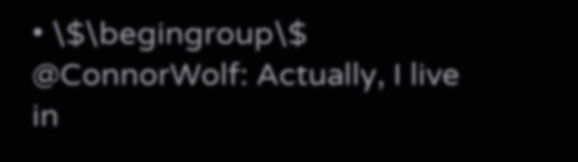• \$\begingroup\$ @ConnorWolf: Actually, I live in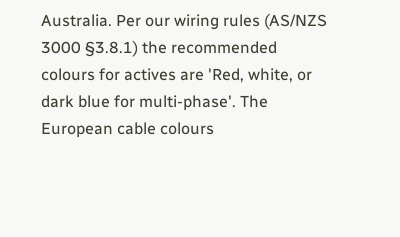Australia. Per our wiring rules (AS/NZS 3000 §3.8.1) the recommended colours for actives are 'Red, white, or dark blue for multi-phase'. The European cable colours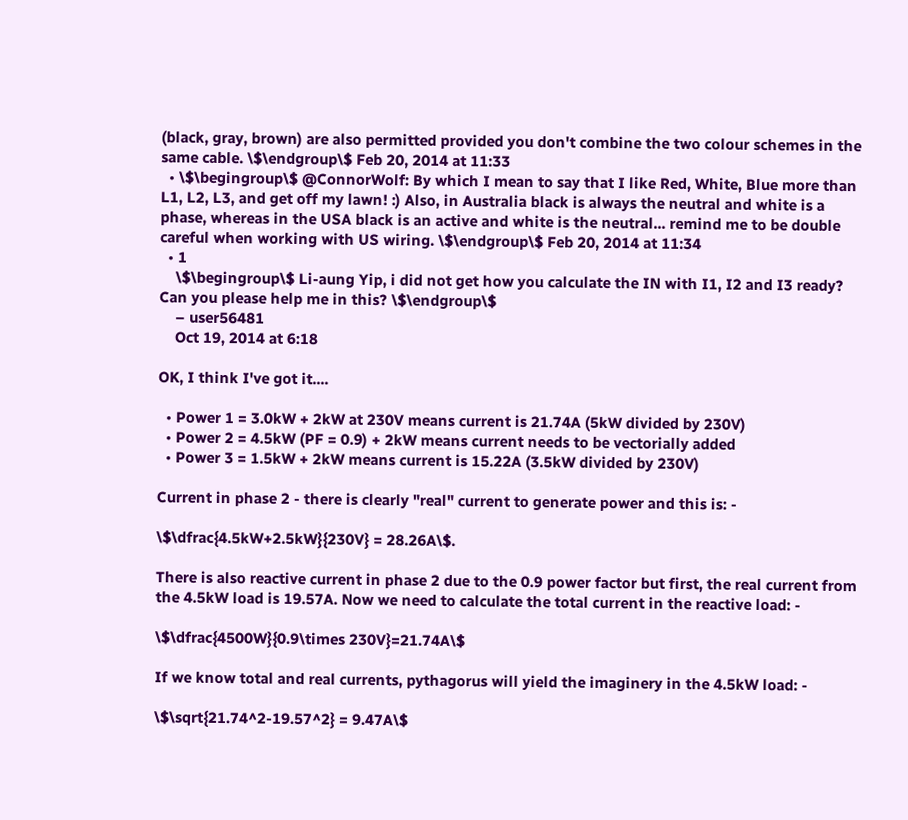(black, gray, brown) are also permitted provided you don't combine the two colour schemes in the same cable. \$\endgroup\$ Feb 20, 2014 at 11:33
  • \$\begingroup\$ @ConnorWolf: By which I mean to say that I like Red, White, Blue more than L1, L2, L3, and get off my lawn! :) Also, in Australia black is always the neutral and white is a phase, whereas in the USA black is an active and white is the neutral... remind me to be double careful when working with US wiring. \$\endgroup\$ Feb 20, 2014 at 11:34
  • 1
    \$\begingroup\$ Li-aung Yip, i did not get how you calculate the IN with I1, I2 and I3 ready? Can you please help me in this? \$\endgroup\$
    – user56481
    Oct 19, 2014 at 6:18

OK, I think I've got it....

  • Power 1 = 3.0kW + 2kW at 230V means current is 21.74A (5kW divided by 230V)
  • Power 2 = 4.5kW (PF = 0.9) + 2kW means current needs to be vectorially added
  • Power 3 = 1.5kW + 2kW means current is 15.22A (3.5kW divided by 230V)

Current in phase 2 - there is clearly "real" current to generate power and this is: -

\$\dfrac{4.5kW+2.5kW}{230V} = 28.26A\$.

There is also reactive current in phase 2 due to the 0.9 power factor but first, the real current from the 4.5kW load is 19.57A. Now we need to calculate the total current in the reactive load: -

\$\dfrac{4500W}{0.9\times 230V}=21.74A\$

If we know total and real currents, pythagorus will yield the imaginery in the 4.5kW load: -

\$\sqrt{21.74^2-19.57^2} = 9.47A\$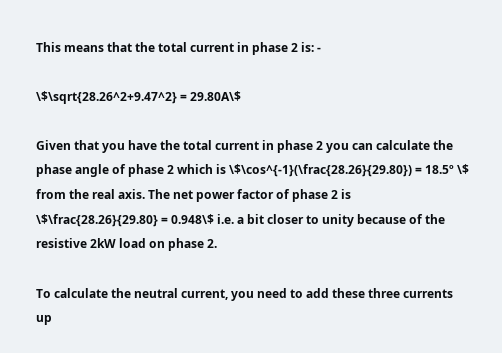This means that the total current in phase 2 is: -

\$\sqrt{28.26^2+9.47^2} = 29.80A\$

Given that you have the total current in phase 2 you can calculate the phase angle of phase 2 which is \$\cos^{-1}(\frac{28.26}{29.80}) = 18.5º \$ from the real axis. The net power factor of phase 2 is \$\frac{28.26}{29.80} = 0.948\$ i.e. a bit closer to unity because of the resistive 2kW load on phase 2.

To calculate the neutral current, you need to add these three currents up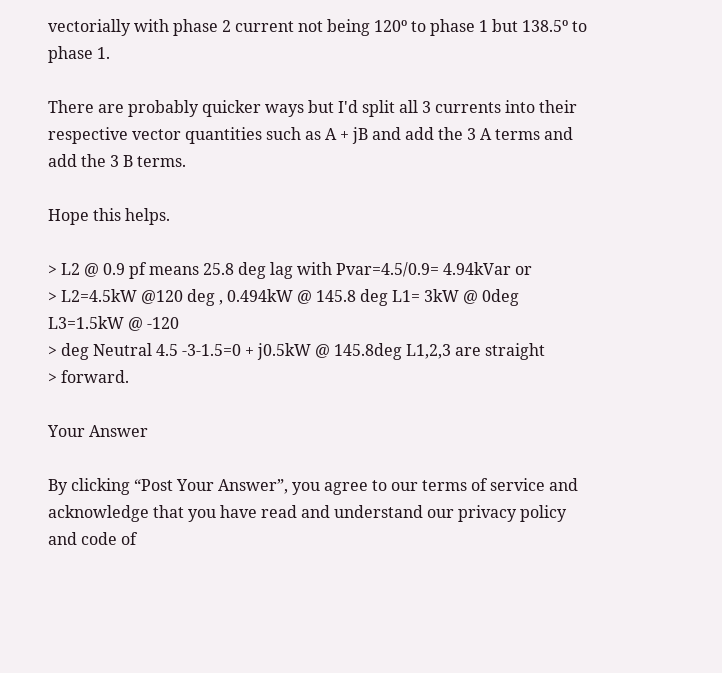vectorially with phase 2 current not being 120º to phase 1 but 138.5º to phase 1.

There are probably quicker ways but I'd split all 3 currents into their respective vector quantities such as A + jB and add the 3 A terms and add the 3 B terms.

Hope this helps.

> L2 @ 0.9 pf means 25.8 deg lag with Pvar=4.5/0.9= 4.94kVar or
> L2=4.5kW @120 deg , 0.494kW @ 145.8 deg L1= 3kW @ 0deg L3=1.5kW @ -120
> deg Neutral 4.5 -3-1.5=0 + j0.5kW @ 145.8deg L1,2,3 are straight
> forward.

Your Answer

By clicking “Post Your Answer”, you agree to our terms of service and acknowledge that you have read and understand our privacy policy and code of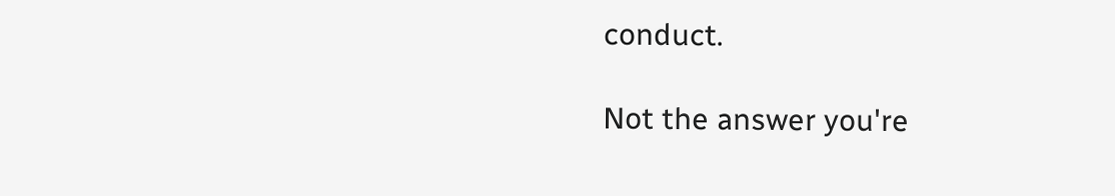conduct.

Not the answer you're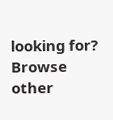looking for? Browse other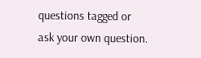questions tagged or ask your own question.